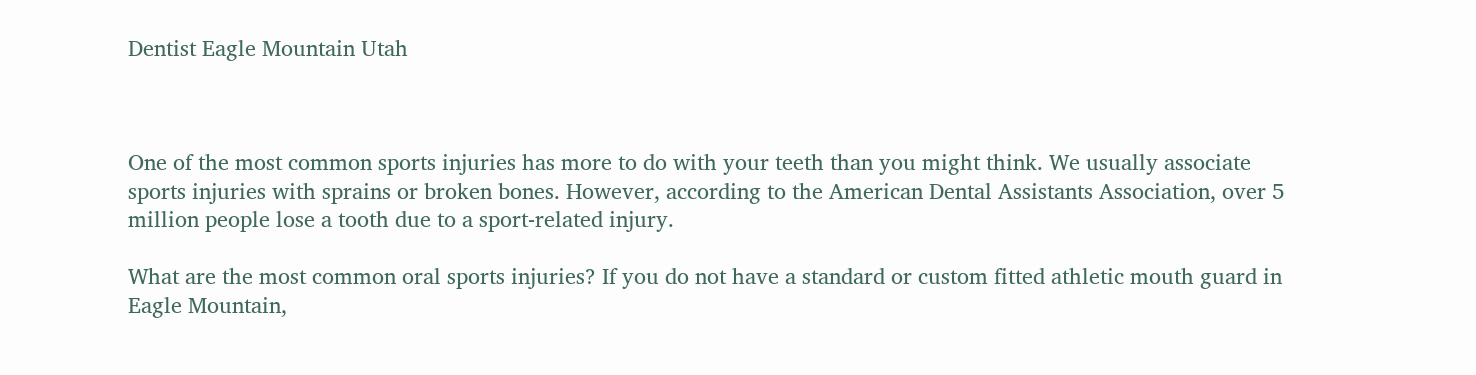Dentist Eagle Mountain Utah



One of the most common sports injuries has more to do with your teeth than you might think. We usually associate sports injuries with sprains or broken bones. However, according to the American Dental Assistants Association, over 5 million people lose a tooth due to a sport-related injury.

What are the most common oral sports injuries? If you do not have a standard or custom fitted athletic mouth guard in Eagle Mountain,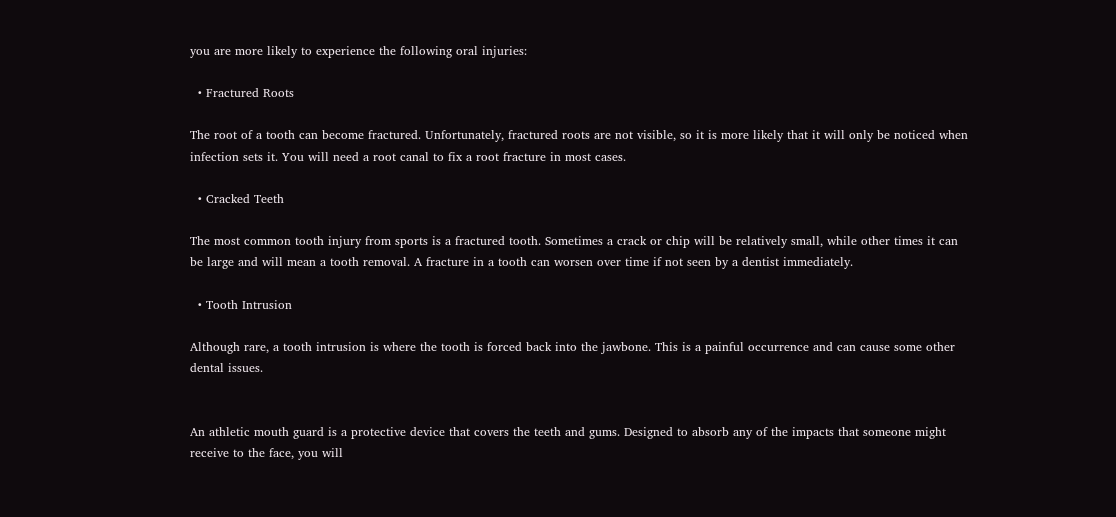you are more likely to experience the following oral injuries:

  • Fractured Roots

The root of a tooth can become fractured. Unfortunately, fractured roots are not visible, so it is more likely that it will only be noticed when infection sets it. You will need a root canal to fix a root fracture in most cases.

  • Cracked Teeth

The most common tooth injury from sports is a fractured tooth. Sometimes a crack or chip will be relatively small, while other times it can be large and will mean a tooth removal. A fracture in a tooth can worsen over time if not seen by a dentist immediately.

  • Tooth Intrusion

Although rare, a tooth intrusion is where the tooth is forced back into the jawbone. This is a painful occurrence and can cause some other dental issues.


An athletic mouth guard is a protective device that covers the teeth and gums. Designed to absorb any of the impacts that someone might receive to the face, you will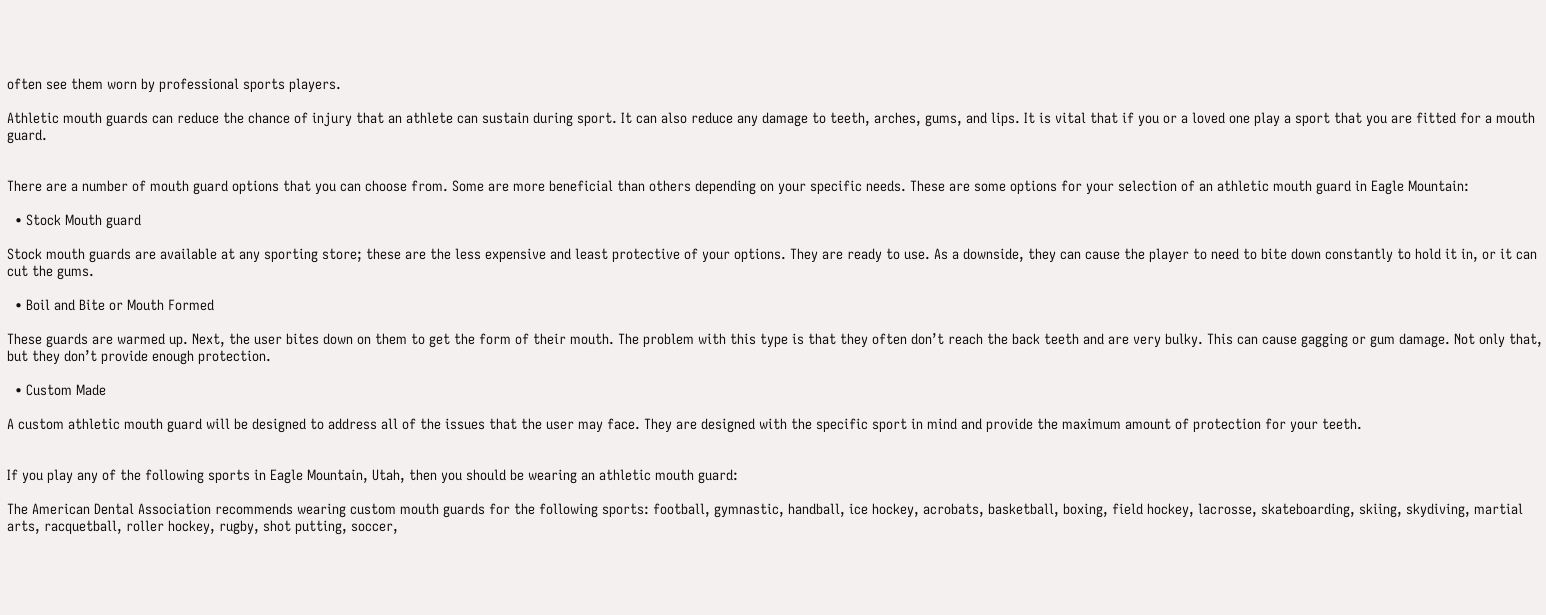often see them worn by professional sports players.

Athletic mouth guards can reduce the chance of injury that an athlete can sustain during sport. It can also reduce any damage to teeth, arches, gums, and lips. It is vital that if you or a loved one play a sport that you are fitted for a mouth guard.


There are a number of mouth guard options that you can choose from. Some are more beneficial than others depending on your specific needs. These are some options for your selection of an athletic mouth guard in Eagle Mountain:

  • Stock Mouth guard

Stock mouth guards are available at any sporting store; these are the less expensive and least protective of your options. They are ready to use. As a downside, they can cause the player to need to bite down constantly to hold it in, or it can cut the gums.

  • Boil and Bite or Mouth Formed

These guards are warmed up. Next, the user bites down on them to get the form of their mouth. The problem with this type is that they often don’t reach the back teeth and are very bulky. This can cause gagging or gum damage. Not only that, but they don’t provide enough protection.

  • Custom Made

A custom athletic mouth guard will be designed to address all of the issues that the user may face. They are designed with the specific sport in mind and provide the maximum amount of protection for your teeth.


If you play any of the following sports in Eagle Mountain, Utah, then you should be wearing an athletic mouth guard:

The American Dental Association recommends wearing custom mouth guards for the following sports: football, gymnastic, handball, ice hockey, acrobats, basketball, boxing, field hockey, lacrosse, skateboarding, skiing, skydiving, martial arts, racquetball, roller hockey, rugby, shot putting, soccer,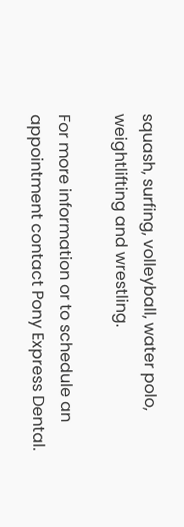squash, surfing, volleyball, water polo, weightlifting and wrestling.

For more information or to schedule an appointment contact Pony Express Dental.